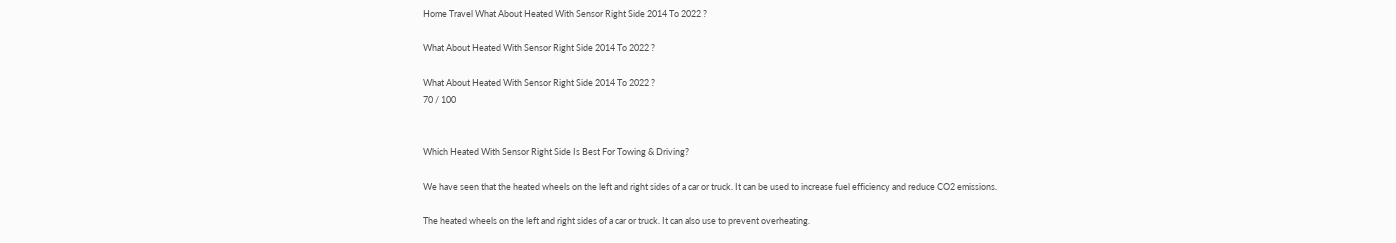Home Travel What About Heated With Sensor Right Side 2014 To 2022 ?

What About Heated With Sensor Right Side 2014 To 2022 ?

What About Heated With Sensor Right Side 2014 To 2022 ?
70 / 100


Which Heated With Sensor Right Side Is Best For Towing & Driving?

We have seen that the heated wheels on the left and right sides of a car or truck. It can be used to increase fuel efficiency and reduce CO2 emissions.

The heated wheels on the left and right sides of a car or truck. It can also use to prevent overheating.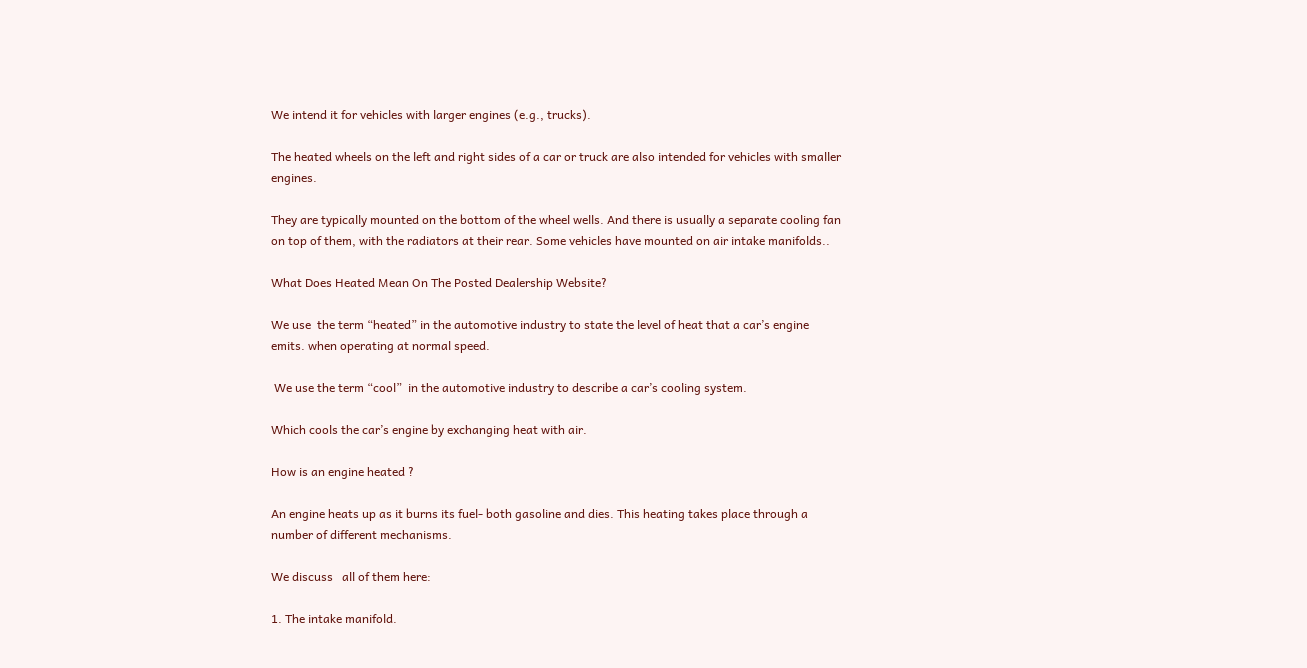We intend it for vehicles with larger engines (e.g., trucks).

The heated wheels on the left and right sides of a car or truck are also intended for vehicles with smaller engines.

They are typically mounted on the bottom of the wheel wells. And there is usually a separate cooling fan on top of them, with the radiators at their rear. Some vehicles have mounted on air intake manifolds..

What Does Heated Mean On The Posted Dealership Website?

We use  the term “heated” in the automotive industry to state the level of heat that a car’s engine emits. when operating at normal speed.

 We use the term “cool”  in the automotive industry to describe a car’s cooling system.

Which cools the car’s engine by exchanging heat with air.

How is an engine heated ?

An engine heats up as it burns its fuel- both gasoline and dies. This heating takes place through a number of different mechanisms.

We discuss   all of them here:

1. The intake manifold.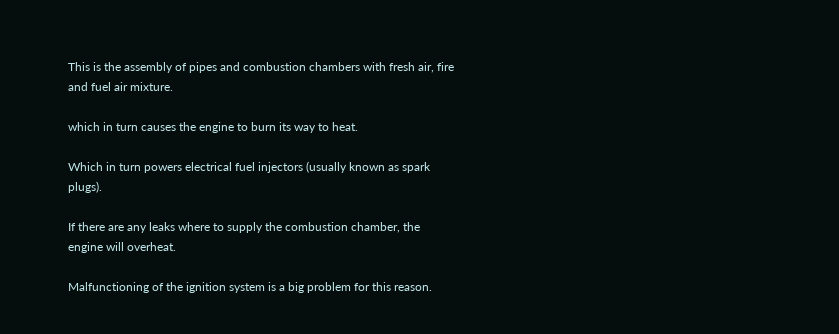This is the assembly of pipes and combustion chambers with fresh air, fire and fuel air mixture.

which in turn causes the engine to burn its way to heat.

Which in turn powers electrical fuel injectors (usually known as spark plugs).

If there are any leaks where to supply the combustion chamber, the engine will overheat.

Malfunctioning of the ignition system is a big problem for this reason.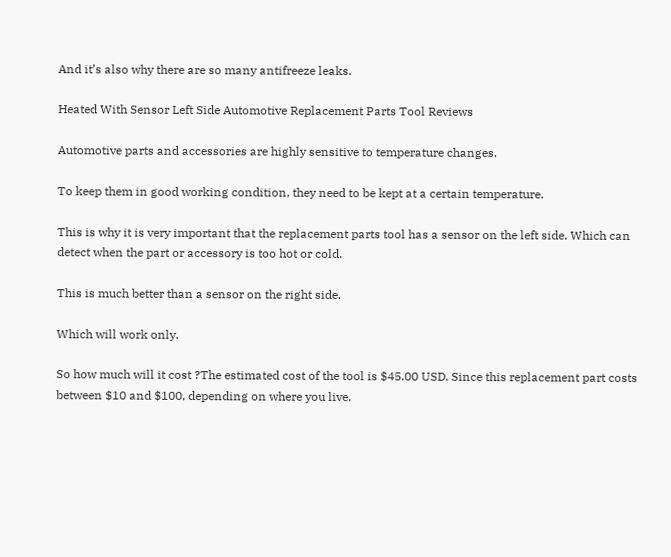And it’s also why there are so many antifreeze leaks.

Heated With Sensor Left Side Automotive Replacement Parts Tool Reviews

Automotive parts and accessories are highly sensitive to temperature changes.

To keep them in good working condition, they need to be kept at a certain temperature.

This is why it is very important that the replacement parts tool has a sensor on the left side. Which can detect when the part or accessory is too hot or cold.

This is much better than a sensor on the right side.

Which will work only.

So how much will it cost ?The estimated cost of the tool is $45.00 USD. Since this replacement part costs between $10 and $100, depending on where you live.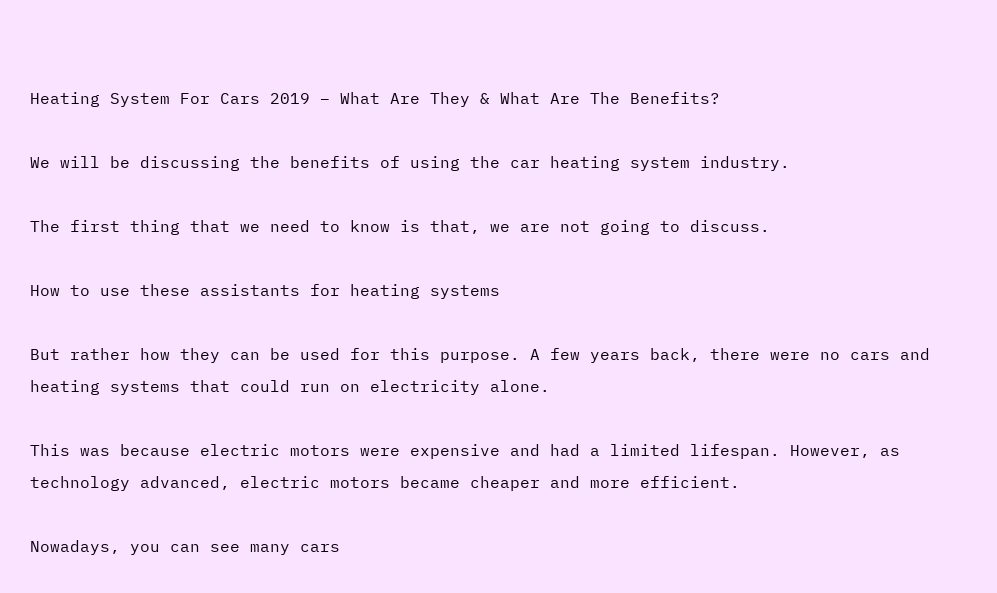Heating System For Cars 2019 – What Are They & What Are The Benefits?

We will be discussing the benefits of using the car heating system industry.

The first thing that we need to know is that, we are not going to discuss.

How to use these assistants for heating systems

But rather how they can be used for this purpose. A few years back, there were no cars and heating systems that could run on electricity alone.

This was because electric motors were expensive and had a limited lifespan. However, as technology advanced, electric motors became cheaper and more efficient.

Nowadays, you can see many cars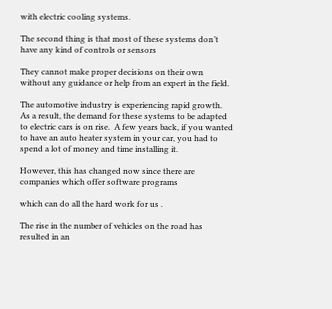with electric cooling systems.

The second thing is that most of these systems don’t have any kind of controls or sensors

They cannot make proper decisions on their own without any guidance or help from an expert in the field.

The automotive industry is experiencing rapid growth. As a result, the demand for these systems to be adapted to electric cars is on rise.  A few years back, if you wanted to have an auto heater system in your car, you had to spend a lot of money and time installing it.

However, this has changed now since there are companies which offer software programs

which can do all the hard work for us .

The rise in the number of vehicles on the road has resulted in an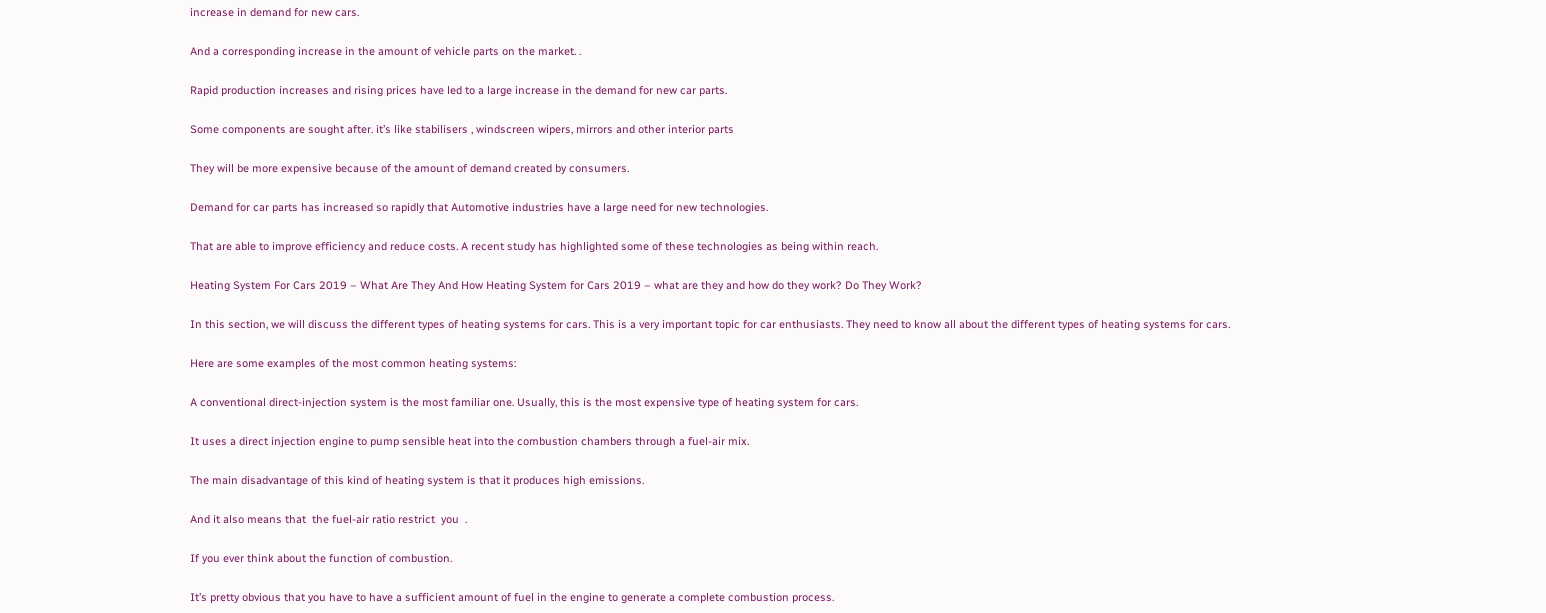increase in demand for new cars.

And a corresponding increase in the amount of vehicle parts on the market. .

Rapid production increases and rising prices have led to a large increase in the demand for new car parts.

Some components are sought after. it’s like stabilisers , windscreen wipers, mirrors and other interior parts

They will be more expensive because of the amount of demand created by consumers.

Demand for car parts has increased so rapidly that Automotive industries have a large need for new technologies.

That are able to improve efficiency and reduce costs. A recent study has highlighted some of these technologies as being within reach.

Heating System For Cars 2019 – What Are They And How Heating System for Cars 2019 – what are they and how do they work? Do They Work?

In this section, we will discuss the different types of heating systems for cars. This is a very important topic for car enthusiasts. They need to know all about the different types of heating systems for cars.

Here are some examples of the most common heating systems:

A conventional direct-injection system is the most familiar one. Usually, this is the most expensive type of heating system for cars.

It uses a direct injection engine to pump sensible heat into the combustion chambers through a fuel-air mix.

The main disadvantage of this kind of heating system is that it produces high emissions.

And it also means that  the fuel-air ratio restrict  you  .

If you ever think about the function of combustion.

It’s pretty obvious that you have to have a sufficient amount of fuel in the engine to generate a complete combustion process.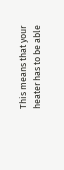This means that your heater has to be able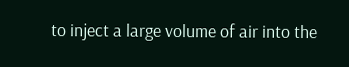to inject a large volume of air into the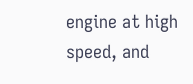engine at high speed, and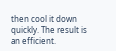then cool it down quickly. The result is an efficient.